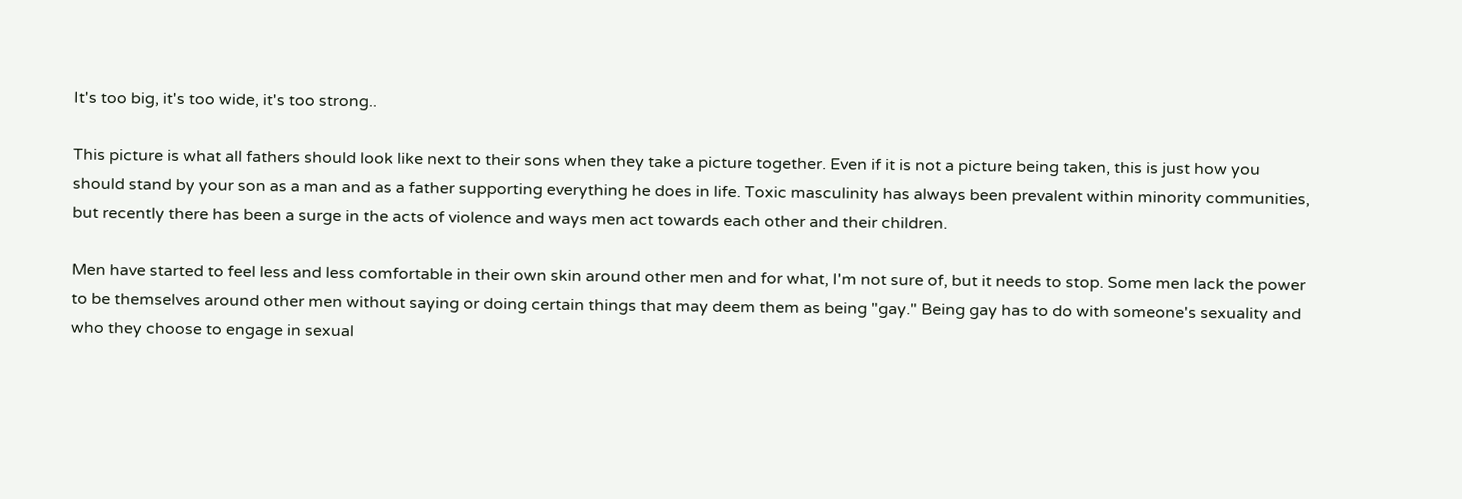It's too big, it's too wide, it's too strong..

This picture is what all fathers should look like next to their sons when they take a picture together. Even if it is not a picture being taken, this is just how you should stand by your son as a man and as a father supporting everything he does in life. Toxic masculinity has always been prevalent within minority communities, but recently there has been a surge in the acts of violence and ways men act towards each other and their children.

Men have started to feel less and less comfortable in their own skin around other men and for what, I'm not sure of, but it needs to stop. Some men lack the power to be themselves around other men without saying or doing certain things that may deem them as being "gay." Being gay has to do with someone's sexuality and who they choose to engage in sexual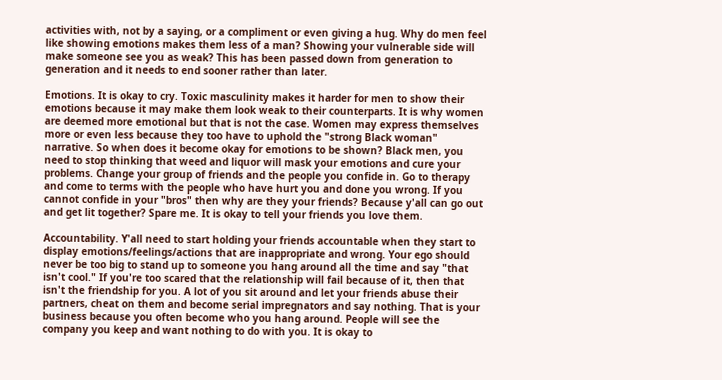activities with, not by a saying, or a compliment or even giving a hug. Why do men feel like showing emotions makes them less of a man? Showing your vulnerable side will make someone see you as weak? This has been passed down from generation to generation and it needs to end sooner rather than later.

Emotions. It is okay to cry. Toxic masculinity makes it harder for men to show their emotions because it may make them look weak to their counterparts. It is why women are deemed more emotional but that is not the case. Women may express themselves more or even less because they too have to uphold the "strong Black woman" narrative. So when does it become okay for emotions to be shown? Black men, you need to stop thinking that weed and liquor will mask your emotions and cure your problems. Change your group of friends and the people you confide in. Go to therapy and come to terms with the people who have hurt you and done you wrong. If you cannot confide in your "bros" then why are they your friends? Because y'all can go out and get lit together? Spare me. It is okay to tell your friends you love them.

Accountability. Y'all need to start holding your friends accountable when they start to display emotions/feelings/actions that are inappropriate and wrong. Your ego should never be too big to stand up to someone you hang around all the time and say "that isn't cool." If you're too scared that the relationship will fail because of it, then that isn't the friendship for you. A lot of you sit around and let your friends abuse their partners, cheat on them and become serial impregnators and say nothing. That is your business because you often become who you hang around. People will see the company you keep and want nothing to do with you. It is okay to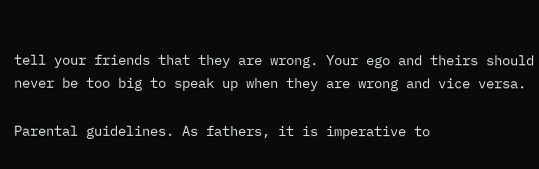tell your friends that they are wrong. Your ego and theirs should never be too big to speak up when they are wrong and vice versa.

Parental guidelines. As fathers, it is imperative to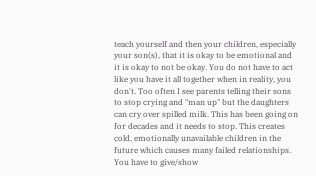teach yourself and then your children, especially your son(s), that it is okay to be emotional and it is okay to not be okay. You do not have to act like you have it all together when in reality, you don't. Too often I see parents telling their sons to stop crying and "man up" but the daughters can cry over spilled milk. This has been going on for decades and it needs to stop. This creates cold, emotionally unavailable children in the future which causes many failed relationships. You have to give/show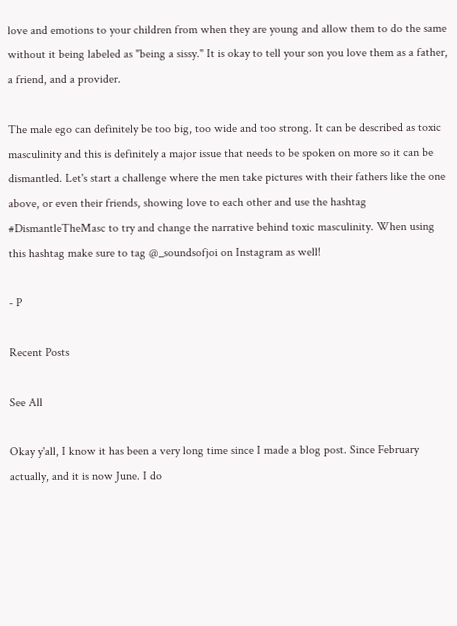love and emotions to your children from when they are young and allow them to do the same without it being labeled as "being a sissy." It is okay to tell your son you love them as a father, a friend, and a provider.

The male ego can definitely be too big, too wide and too strong. It can be described as toxic masculinity and this is definitely a major issue that needs to be spoken on more so it can be dismantled. Let's start a challenge where the men take pictures with their fathers like the one above, or even their friends, showing love to each other and use the hashtag #DismantleTheMasc to try and change the narrative behind toxic masculinity. When using this hashtag make sure to tag @_soundsofjoi on Instagram as well!

- P

Recent Posts

See All

Okay y'all, I know it has been a very long time since I made a blog post. Since February actually, and it is now June. I do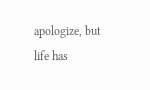apologize, but life has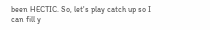been HECTIC. So, let's play catch up so I can fill y